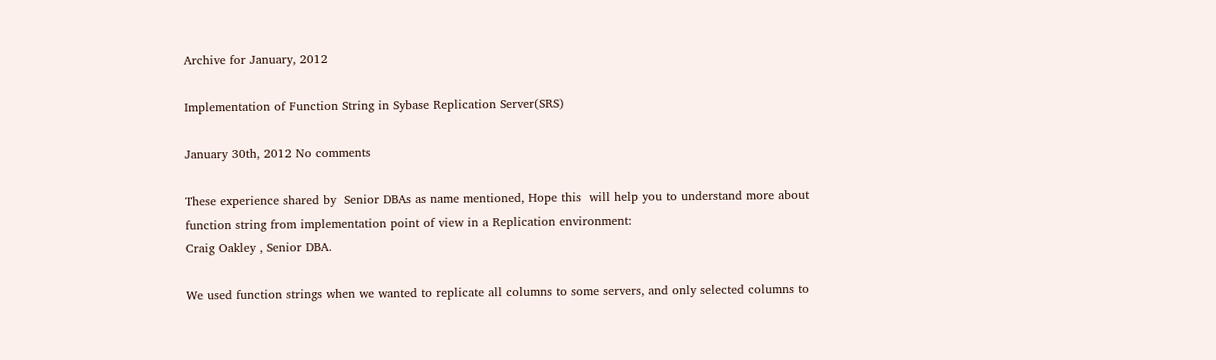Archive for January, 2012

Implementation of Function String in Sybase Replication Server(SRS)

January 30th, 2012 No comments

These experience shared by  Senior DBAs as name mentioned, Hope this  will help you to understand more about function string from implementation point of view in a Replication environment:
Craig Oakley , Senior DBA.

We used function strings when we wanted to replicate all columns to some servers, and only selected columns to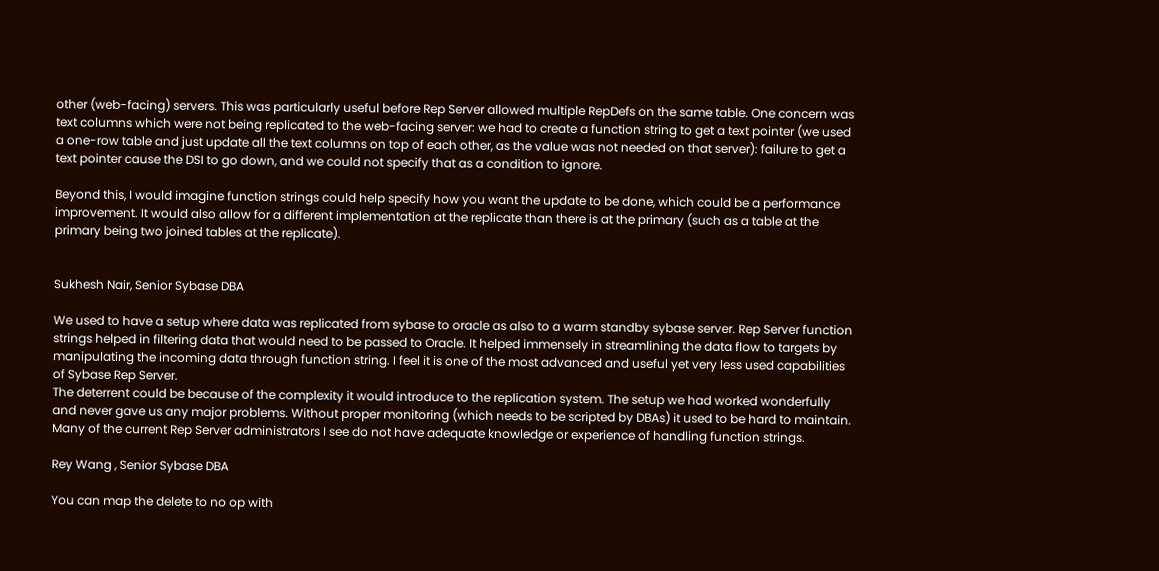other (web-facing) servers. This was particularly useful before Rep Server allowed multiple RepDefs on the same table. One concern was text columns which were not being replicated to the web-facing server: we had to create a function string to get a text pointer (we used a one-row table and just update all the text columns on top of each other, as the value was not needed on that server): failure to get a text pointer cause the DSI to go down, and we could not specify that as a condition to ignore.

Beyond this, I would imagine function strings could help specify how you want the update to be done, which could be a performance improvement. It would also allow for a different implementation at the replicate than there is at the primary (such as a table at the primary being two joined tables at the replicate).


Sukhesh Nair, Senior Sybase DBA

We used to have a setup where data was replicated from sybase to oracle as also to a warm standby sybase server. Rep Server function strings helped in filtering data that would need to be passed to Oracle. It helped immensely in streamlining the data flow to targets by manipulating the incoming data through function string. I feel it is one of the most advanced and useful yet very less used capabilities of Sybase Rep Server.
The deterrent could be because of the complexity it would introduce to the replication system. The setup we had worked wonderfully and never gave us any major problems. Without proper monitoring (which needs to be scripted by DBAs) it used to be hard to maintain. Many of the current Rep Server administrators I see do not have adequate knowledge or experience of handling function strings.

Rey Wang , Senior Sybase DBA

You can map the delete to no op with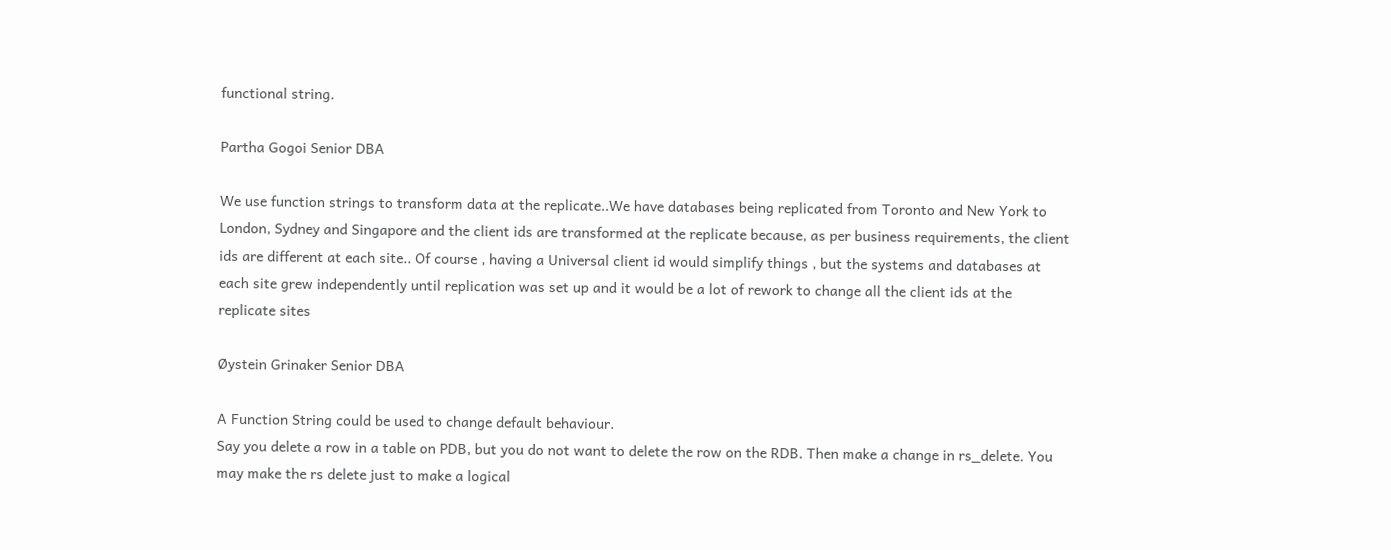functional string.

Partha Gogoi Senior DBA

We use function strings to transform data at the replicate..We have databases being replicated from Toronto and New York to London, Sydney and Singapore and the client ids are transformed at the replicate because, as per business requirements, the client ids are different at each site.. Of course , having a Universal client id would simplify things , but the systems and databases at each site grew independently until replication was set up and it would be a lot of rework to change all the client ids at the replicate sites

Øystein Grinaker Senior DBA

A Function String could be used to change default behaviour.
Say you delete a row in a table on PDB, but you do not want to delete the row on the RDB. Then make a change in rs_delete. You may make the rs delete just to make a logical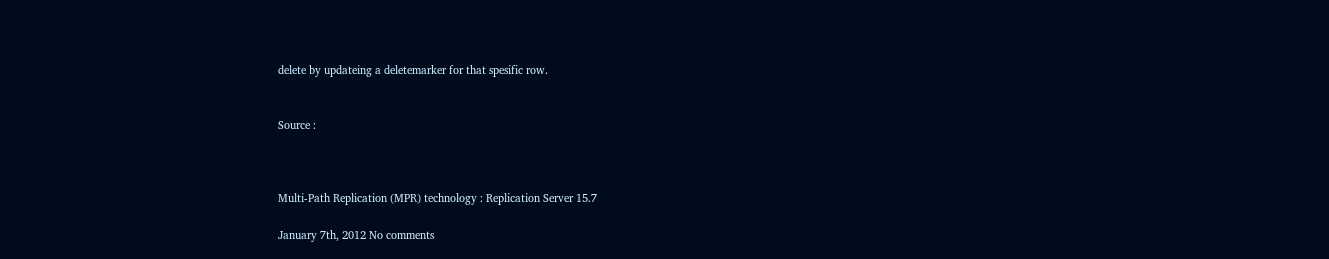delete by updateing a deletemarker for that spesific row.


Source :



Multi-Path Replication (MPR) technology : Replication Server 15.7

January 7th, 2012 No comments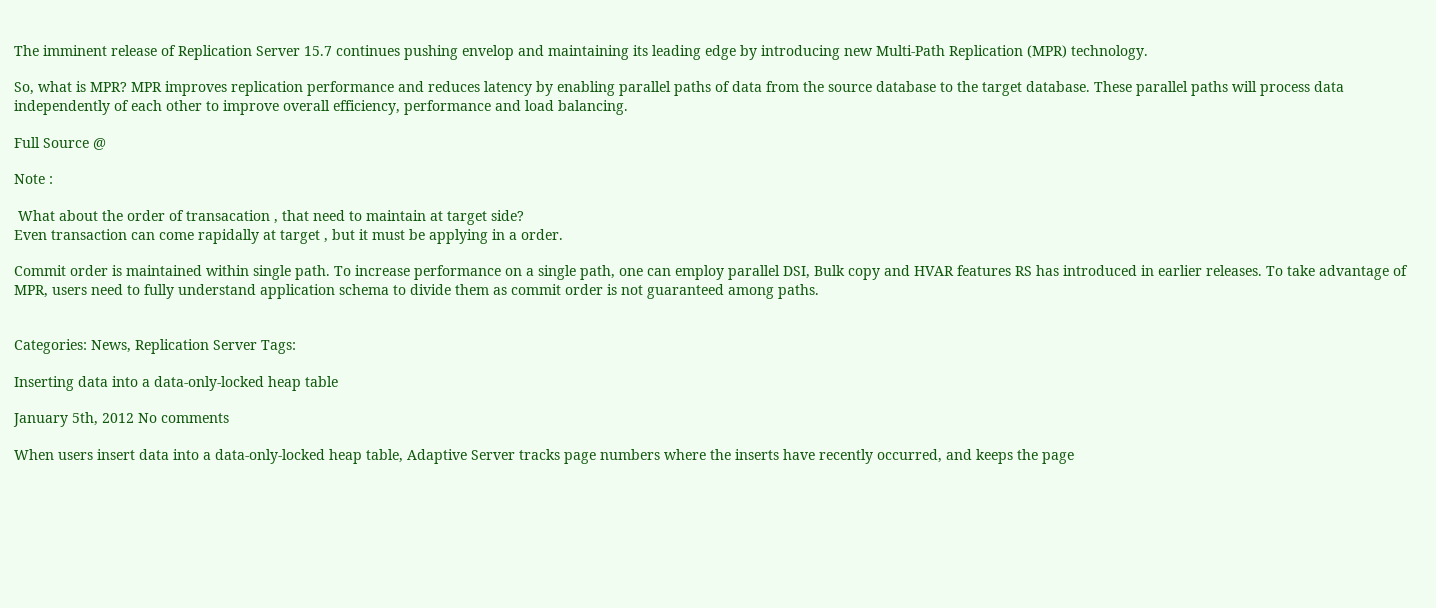The imminent release of Replication Server 15.7 continues pushing envelop and maintaining its leading edge by introducing new Multi-Path Replication (MPR) technology.

So, what is MPR? MPR improves replication performance and reduces latency by enabling parallel paths of data from the source database to the target database. These parallel paths will process data independently of each other to improve overall efficiency, performance and load balancing.

Full Source @

Note :

 What about the order of transacation , that need to maintain at target side?
Even transaction can come rapidally at target , but it must be applying in a order.

Commit order is maintained within single path. To increase performance on a single path, one can employ parallel DSI, Bulk copy and HVAR features RS has introduced in earlier releases. To take advantage of MPR, users need to fully understand application schema to divide them as commit order is not guaranteed among paths.


Categories: News, Replication Server Tags:

Inserting data into a data-only-locked heap table

January 5th, 2012 No comments

When users insert data into a data-only-locked heap table, Adaptive Server tracks page numbers where the inserts have recently occurred, and keeps the page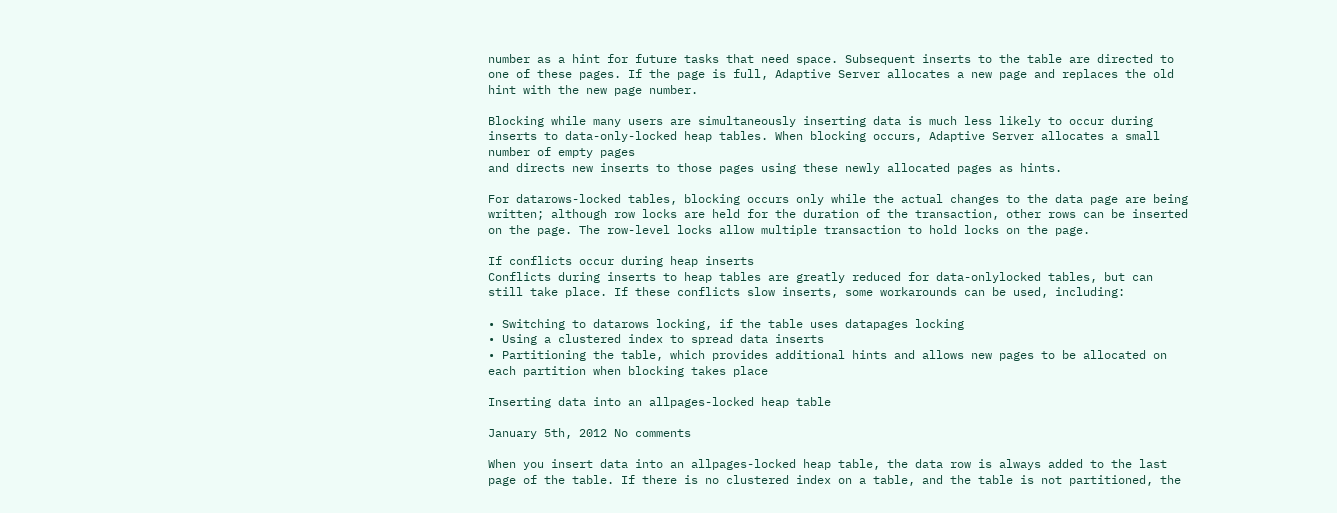number as a hint for future tasks that need space. Subsequent inserts to the table are directed to one of these pages. If the page is full, Adaptive Server allocates a new page and replaces the old hint with the new page number.

Blocking while many users are simultaneously inserting data is much less likely to occur during inserts to data-only-locked heap tables. When blocking occurs, Adaptive Server allocates a small number of empty pages
and directs new inserts to those pages using these newly allocated pages as hints.

For datarows-locked tables, blocking occurs only while the actual changes to the data page are being written; although row locks are held for the duration of the transaction, other rows can be inserted on the page. The row-level locks allow multiple transaction to hold locks on the page.

If conflicts occur during heap inserts
Conflicts during inserts to heap tables are greatly reduced for data-onlylocked tables, but can still take place. If these conflicts slow inserts, some workarounds can be used, including:

• Switching to datarows locking, if the table uses datapages locking
• Using a clustered index to spread data inserts
• Partitioning the table, which provides additional hints and allows new pages to be allocated on each partition when blocking takes place

Inserting data into an allpages-locked heap table

January 5th, 2012 No comments

When you insert data into an allpages-locked heap table, the data row is always added to the last page of the table. If there is no clustered index on a table, and the table is not partitioned, the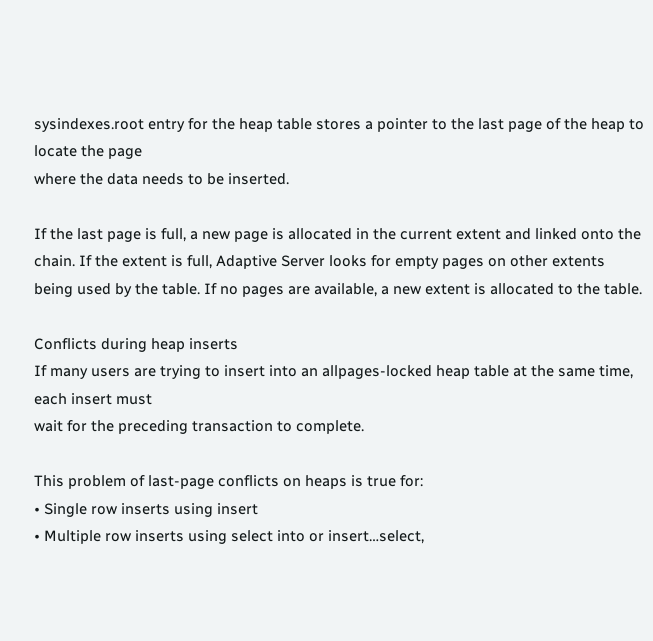sysindexes.root entry for the heap table stores a pointer to the last page of the heap to locate the page
where the data needs to be inserted.

If the last page is full, a new page is allocated in the current extent and linked onto the chain. If the extent is full, Adaptive Server looks for empty pages on other extents being used by the table. If no pages are available, a new extent is allocated to the table.

Conflicts during heap inserts
If many users are trying to insert into an allpages-locked heap table at the same time, each insert must
wait for the preceding transaction to complete.

This problem of last-page conflicts on heaps is true for:
• Single row inserts using insert
• Multiple row inserts using select into or insert…select,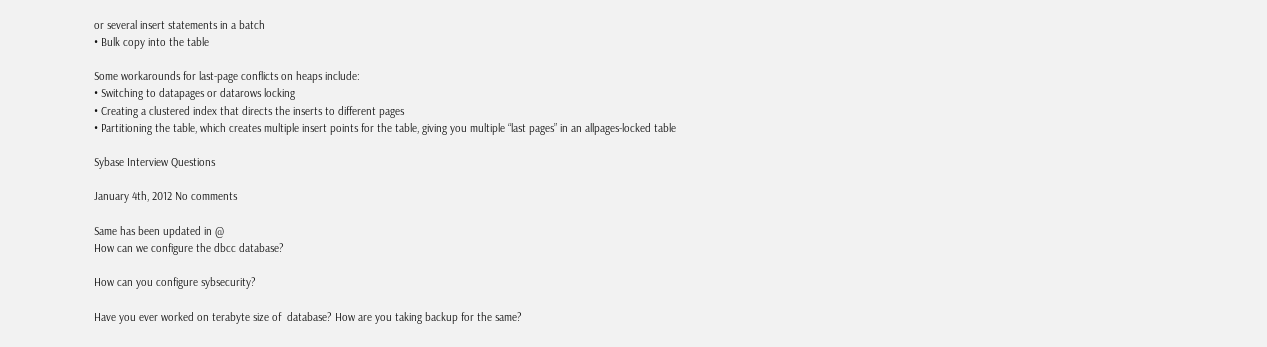or several insert statements in a batch
• Bulk copy into the table

Some workarounds for last-page conflicts on heaps include:
• Switching to datapages or datarows locking
• Creating a clustered index that directs the inserts to different pages
• Partitioning the table, which creates multiple insert points for the table, giving you multiple “last pages” in an allpages-locked table

Sybase Interview Questions

January 4th, 2012 No comments

Same has been updated in @
How can we configure the dbcc database?

How can you configure sybsecurity?

Have you ever worked on terabyte size of  database? How are you taking backup for the same?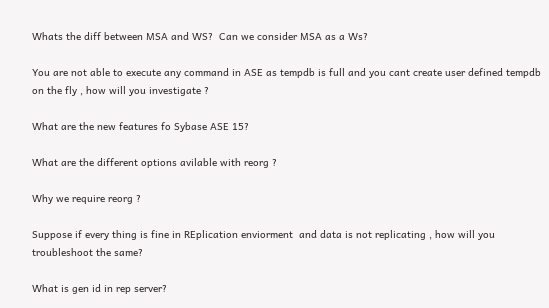Whats the diff between MSA and WS?  Can we consider MSA as a Ws?

You are not able to execute any command in ASE as tempdb is full and you cant create user defined tempdb on the fly , how will you investigate ?

What are the new features fo Sybase ASE 15?

What are the different options avilable with reorg ?

Why we require reorg ?

Suppose if every thing is fine in REplication enviorment  and data is not replicating , how will you troubleshoot the same?

What is gen id in rep server?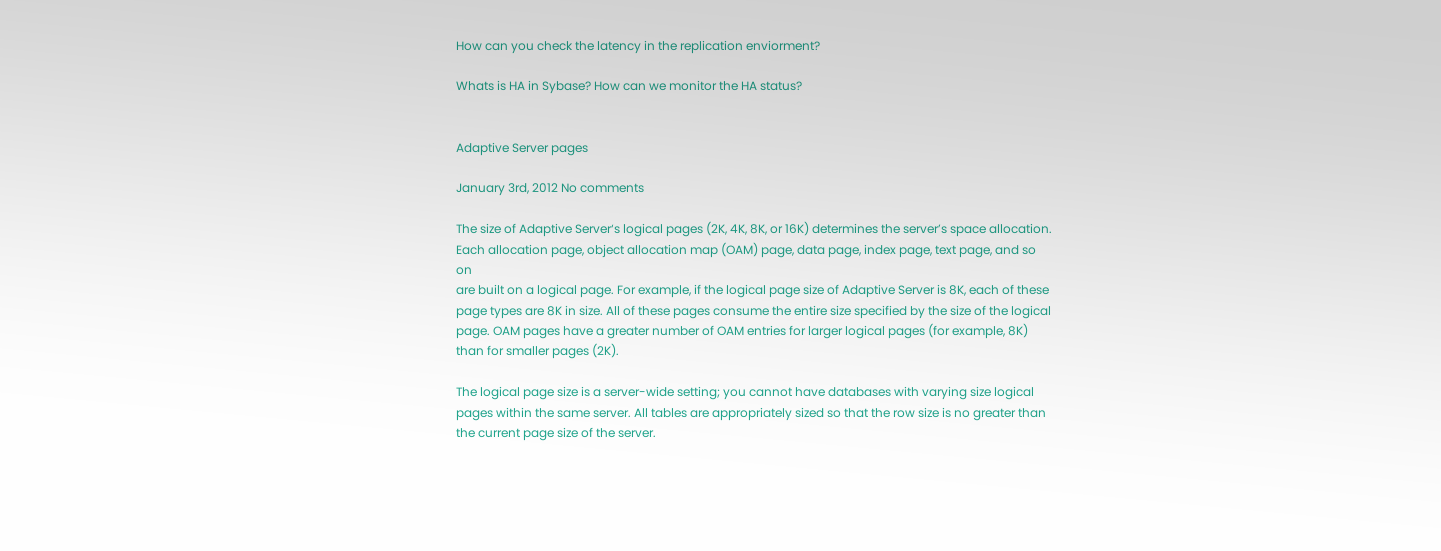How can you check the latency in the replication enviorment?

Whats is HA in Sybase? How can we monitor the HA status?


Adaptive Server pages

January 3rd, 2012 No comments

The size of Adaptive Server‘s logical pages (2K, 4K, 8K, or 16K) determines the server’s space allocation. Each allocation page, object allocation map (OAM) page, data page, index page, text page, and so on
are built on a logical page. For example, if the logical page size of Adaptive Server is 8K, each of these page types are 8K in size. All of these pages consume the entire size specified by the size of the logical page. OAM pages have a greater number of OAM entries for larger logical pages (for example, 8K) than for smaller pages (2K).

The logical page size is a server-wide setting; you cannot have databases with varying size logical pages within the same server. All tables are appropriately sized so that the row size is no greater than the current page size of the server.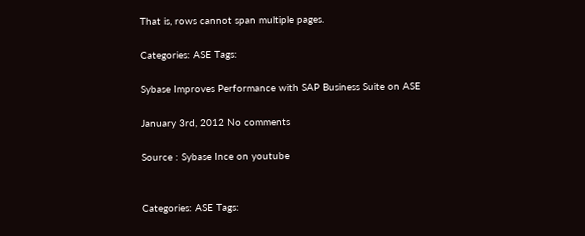That is, rows cannot span multiple pages.

Categories: ASE Tags:

Sybase Improves Performance with SAP Business Suite on ASE

January 3rd, 2012 No comments

Source : Sybase Ince on youtube


Categories: ASE Tags: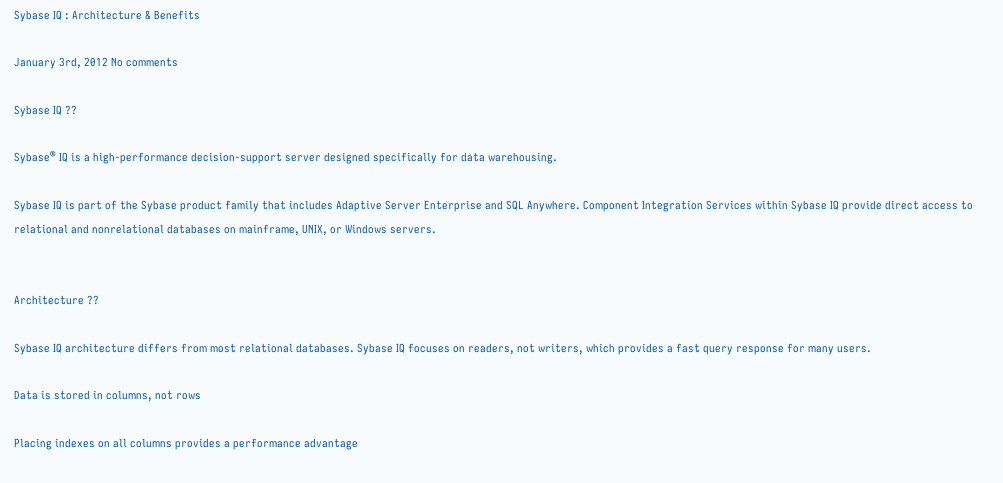Sybase IQ : Architecture & Benefits

January 3rd, 2012 No comments

Sybase IQ ??

Sybase® IQ is a high-performance decision-support server designed specifically for data warehousing.

Sybase IQ is part of the Sybase product family that includes Adaptive Server Enterprise and SQL Anywhere. Component Integration Services within Sybase IQ provide direct access to relational and nonrelational databases on mainframe, UNIX, or Windows servers.


Architecture ??

Sybase IQ architecture differs from most relational databases. Sybase IQ focuses on readers, not writers, which provides a fast query response for many users.

Data is stored in columns, not rows

Placing indexes on all columns provides a performance advantage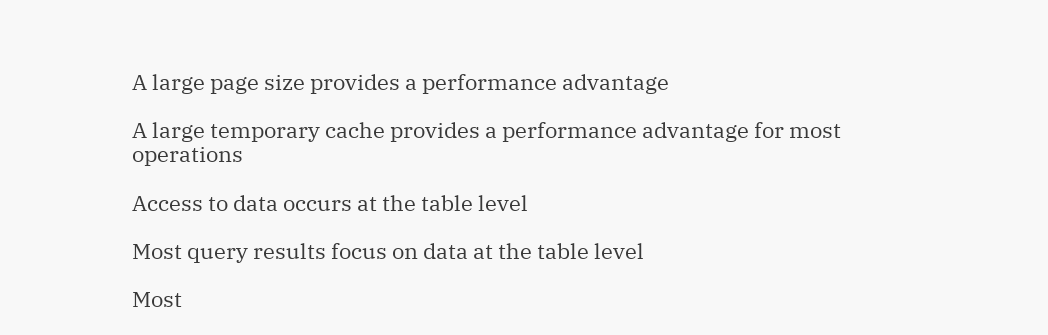A large page size provides a performance advantage

A large temporary cache provides a performance advantage for most operations

Access to data occurs at the table level

Most query results focus on data at the table level

Most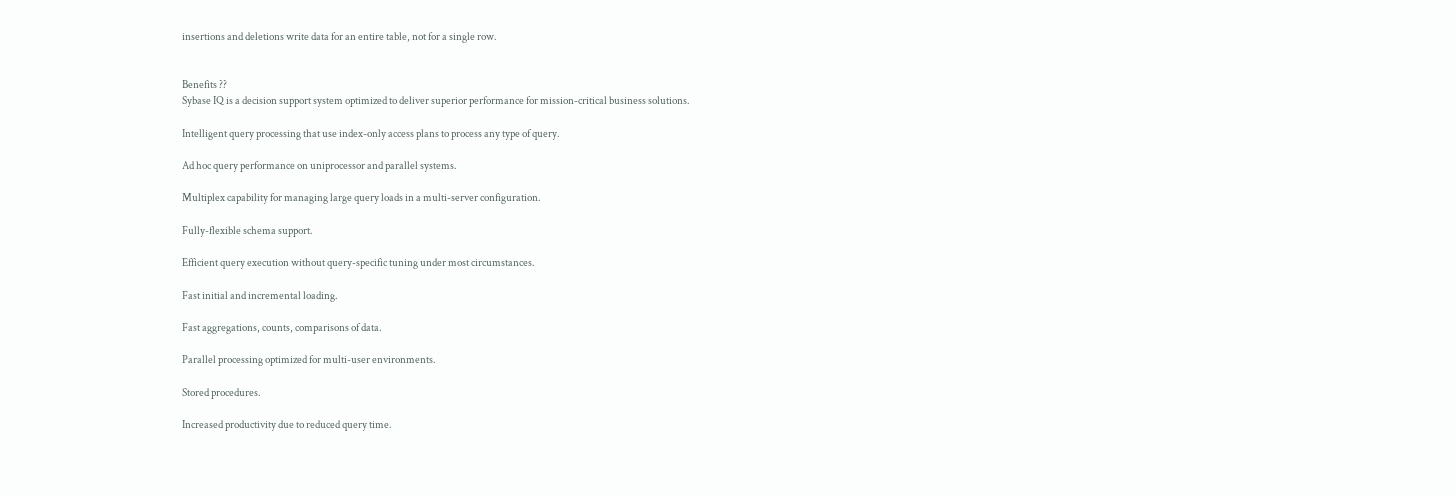insertions and deletions write data for an entire table, not for a single row.


Benefits ??
Sybase IQ is a decision support system optimized to deliver superior performance for mission-critical business solutions.

Intelligent query processing that use index-only access plans to process any type of query.

Ad hoc query performance on uniprocessor and parallel systems.

Multiplex capability for managing large query loads in a multi-server configuration.

Fully-flexible schema support.

Efficient query execution without query-specific tuning under most circumstances.

Fast initial and incremental loading.

Fast aggregations, counts, comparisons of data.

Parallel processing optimized for multi-user environments.

Stored procedures.

Increased productivity due to reduced query time.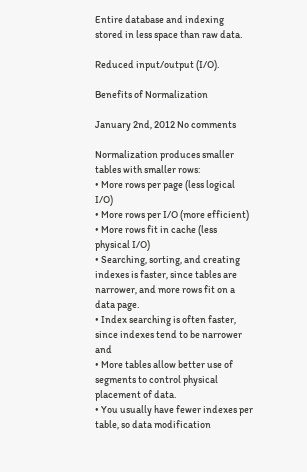Entire database and indexing stored in less space than raw data.

Reduced input/output (I/O).

Benefits of Normalization

January 2nd, 2012 No comments

Normalization produces smaller tables with smaller rows:
• More rows per page (less logical I/O)
• More rows per I/O (more efficient)
• More rows fit in cache (less physical I/O)
• Searching, sorting, and creating indexes is faster, since tables are
narrower, and more rows fit on a data page.
• Index searching is often faster, since indexes tend to be narrower and
• More tables allow better use of segments to control physical
placement of data.
• You usually have fewer indexes per table, so data modification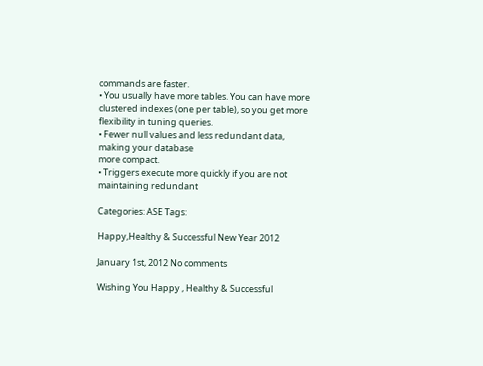commands are faster.
• You usually have more tables. You can have more clustered indexes (one per table), so you get more
flexibility in tuning queries.
• Fewer null values and less redundant data, making your database
more compact.
• Triggers execute more quickly if you are not maintaining redundant

Categories: ASE Tags:

Happy,Healthy & Successful New Year 2012

January 1st, 2012 No comments

Wishing You Happy , Healthy & Successful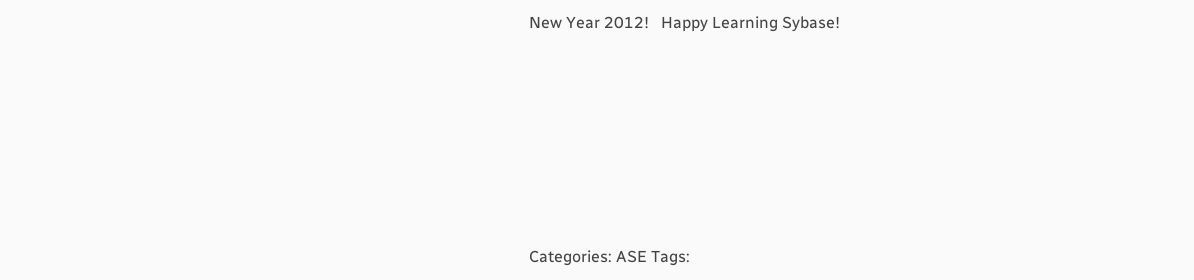New Year 2012!   Happy Learning Sybase!








Categories: ASE Tags: